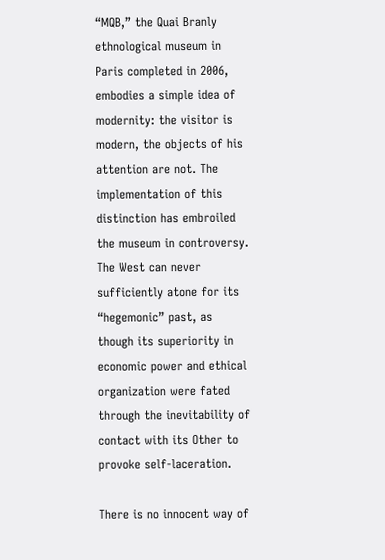“MQB,” the Quai Branly ethnological museum in Paris completed in 2006, embodies a simple idea of modernity: the visitor is modern, the objects of his attention are not. The implementation of this distinction has embroiled the museum in controversy. The West can never sufficiently atone for its “hegemonic” past, as though its superiority in economic power and ethical organization were fated through the inevitability of contact with its Other to provoke self-laceration.

There is no innocent way of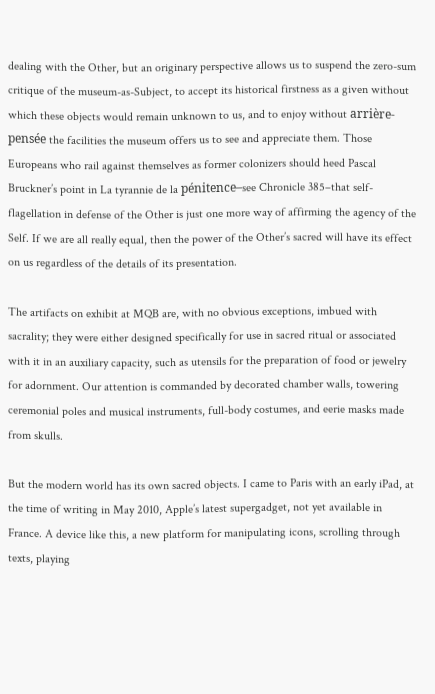dealing with the Other, but an originary perspective allows us to suspend the zero-sum critique of the museum-as-Subject, to accept its historical firstness as a given without which these objects would remain unknown to us, and to enjoy without arrière-pensée the facilities the museum offers us to see and appreciate them. Those Europeans who rail against themselves as former colonizers should heed Pascal Bruckner’s point in La tyrannie de la pénitence–see Chronicle 385–that self-flagellation in defense of the Other is just one more way of affirming the agency of the Self. If we are all really equal, then the power of the Other’s sacred will have its effect on us regardless of the details of its presentation.

The artifacts on exhibit at MQB are, with no obvious exceptions, imbued with sacrality; they were either designed specifically for use in sacred ritual or associated with it in an auxiliary capacity, such as utensils for the preparation of food or jewelry for adornment. Our attention is commanded by decorated chamber walls, towering ceremonial poles and musical instruments, full-body costumes, and eerie masks made from skulls.

But the modern world has its own sacred objects. I came to Paris with an early iPad, at the time of writing in May 2010, Apple’s latest supergadget, not yet available in France. A device like this, a new platform for manipulating icons, scrolling through texts, playing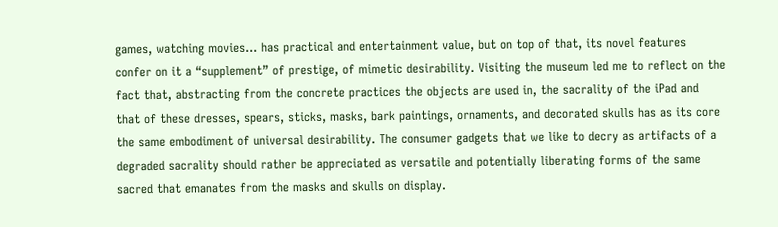games, watching movies… has practical and entertainment value, but on top of that, its novel features confer on it a “supplement” of prestige, of mimetic desirability. Visiting the museum led me to reflect on the fact that, abstracting from the concrete practices the objects are used in, the sacrality of the iPad and that of these dresses, spears, sticks, masks, bark paintings, ornaments, and decorated skulls has as its core the same embodiment of universal desirability. The consumer gadgets that we like to decry as artifacts of a degraded sacrality should rather be appreciated as versatile and potentially liberating forms of the same sacred that emanates from the masks and skulls on display.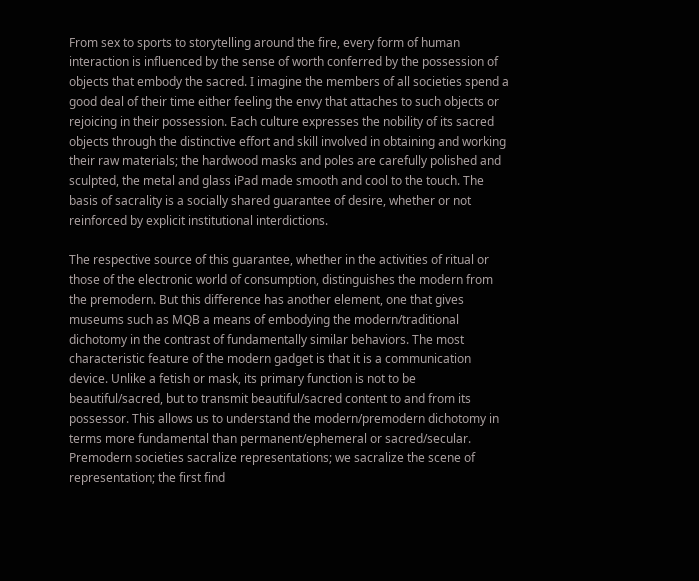From sex to sports to storytelling around the fire, every form of human interaction is influenced by the sense of worth conferred by the possession of objects that embody the sacred. I imagine the members of all societies spend a good deal of their time either feeling the envy that attaches to such objects or rejoicing in their possession. Each culture expresses the nobility of its sacred objects through the distinctive effort and skill involved in obtaining and working their raw materials; the hardwood masks and poles are carefully polished and sculpted, the metal and glass iPad made smooth and cool to the touch. The basis of sacrality is a socially shared guarantee of desire, whether or not reinforced by explicit institutional interdictions.

The respective source of this guarantee, whether in the activities of ritual or those of the electronic world of consumption, distinguishes the modern from the premodern. But this difference has another element, one that gives museums such as MQB a means of embodying the modern/traditional dichotomy in the contrast of fundamentally similar behaviors. The most characteristic feature of the modern gadget is that it is a communication device. Unlike a fetish or mask, its primary function is not to be beautiful/sacred, but to transmit beautiful/sacred content to and from its possessor. This allows us to understand the modern/premodern dichotomy in terms more fundamental than permanent/ephemeral or sacred/secular. Premodern societies sacralize representations; we sacralize the scene of representation; the first find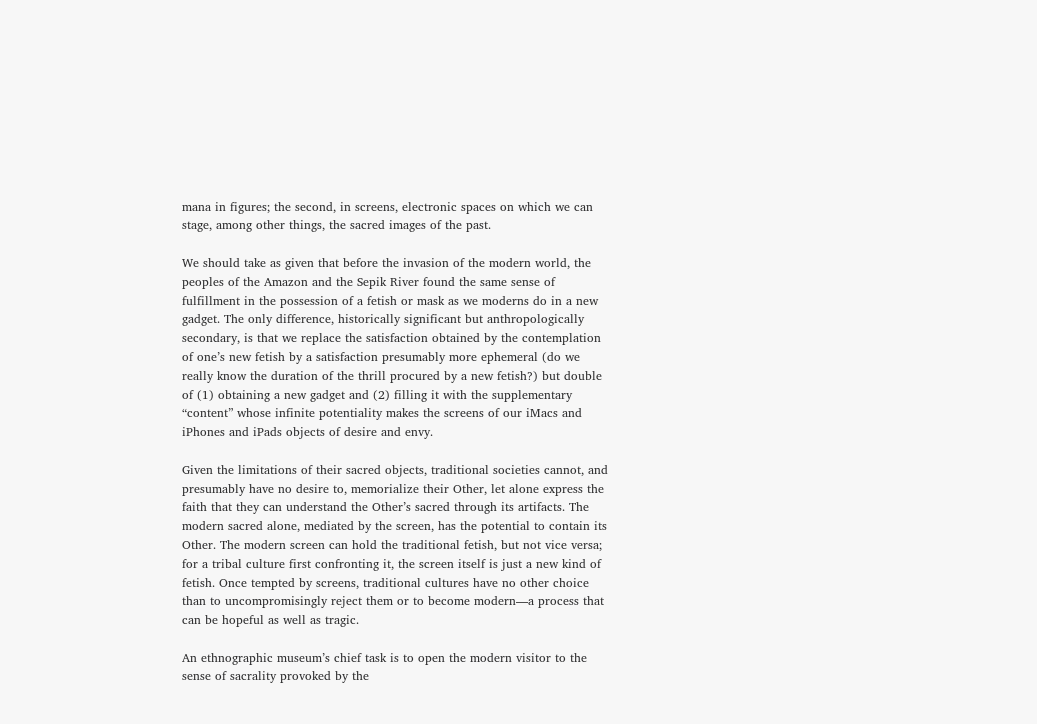mana in figures; the second, in screens, electronic spaces on which we can stage, among other things, the sacred images of the past.

We should take as given that before the invasion of the modern world, the peoples of the Amazon and the Sepik River found the same sense of fulfillment in the possession of a fetish or mask as we moderns do in a new gadget. The only difference, historically significant but anthropologically secondary, is that we replace the satisfaction obtained by the contemplation of one’s new fetish by a satisfaction presumably more ephemeral (do we really know the duration of the thrill procured by a new fetish?) but double of (1) obtaining a new gadget and (2) filling it with the supplementary “content” whose infinite potentiality makes the screens of our iMacs and iPhones and iPads objects of desire and envy.

Given the limitations of their sacred objects, traditional societies cannot, and presumably have no desire to, memorialize their Other, let alone express the faith that they can understand the Other’s sacred through its artifacts. The modern sacred alone, mediated by the screen, has the potential to contain its Other. The modern screen can hold the traditional fetish, but not vice versa; for a tribal culture first confronting it, the screen itself is just a new kind of fetish. Once tempted by screens, traditional cultures have no other choice than to uncompromisingly reject them or to become modern—a process that can be hopeful as well as tragic.

An ethnographic museum’s chief task is to open the modern visitor to the sense of sacrality provoked by the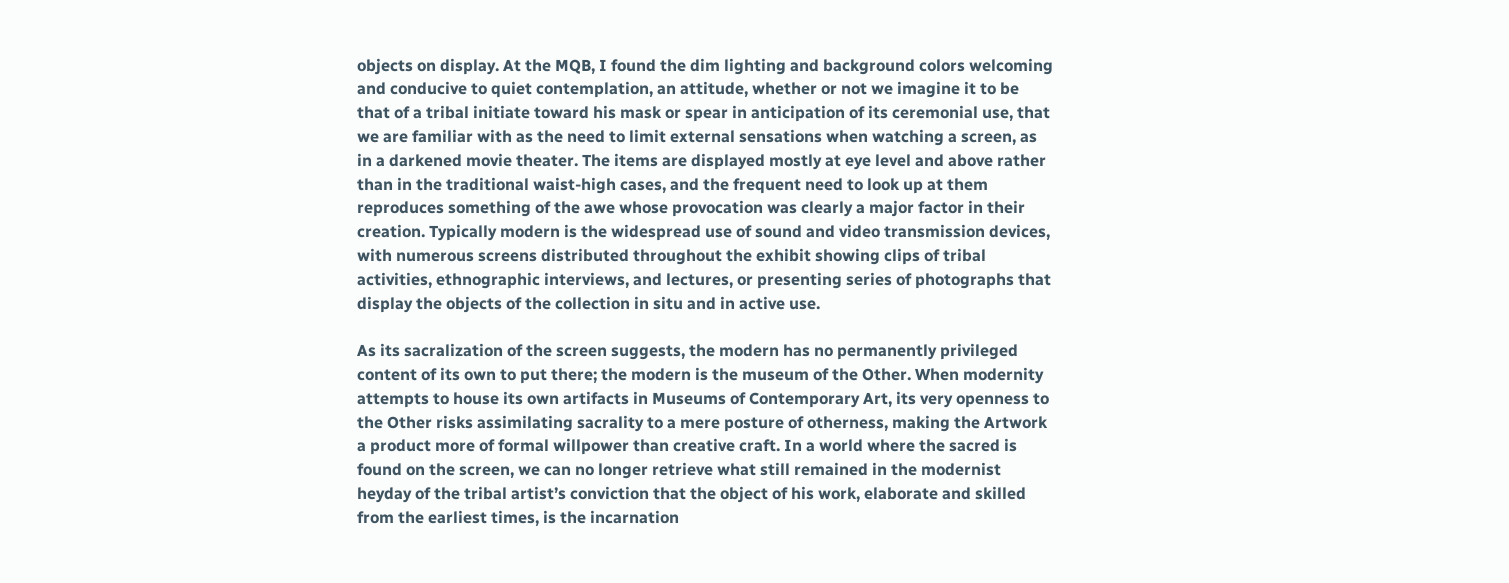objects on display. At the MQB, I found the dim lighting and background colors welcoming and conducive to quiet contemplation, an attitude, whether or not we imagine it to be that of a tribal initiate toward his mask or spear in anticipation of its ceremonial use, that we are familiar with as the need to limit external sensations when watching a screen, as in a darkened movie theater. The items are displayed mostly at eye level and above rather than in the traditional waist-high cases, and the frequent need to look up at them reproduces something of the awe whose provocation was clearly a major factor in their creation. Typically modern is the widespread use of sound and video transmission devices, with numerous screens distributed throughout the exhibit showing clips of tribal activities, ethnographic interviews, and lectures, or presenting series of photographs that display the objects of the collection in situ and in active use.

As its sacralization of the screen suggests, the modern has no permanently privileged content of its own to put there; the modern is the museum of the Other. When modernity attempts to house its own artifacts in Museums of Contemporary Art, its very openness to the Other risks assimilating sacrality to a mere posture of otherness, making the Artwork a product more of formal willpower than creative craft. In a world where the sacred is found on the screen, we can no longer retrieve what still remained in the modernist heyday of the tribal artist’s conviction that the object of his work, elaborate and skilled from the earliest times, is the incarnation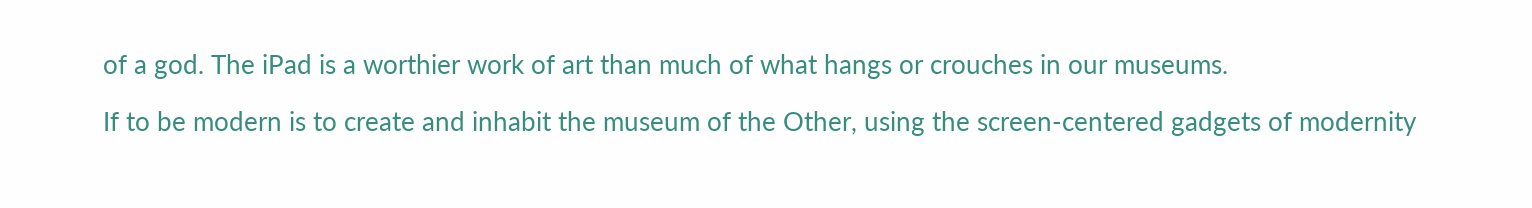of a god. The iPad is a worthier work of art than much of what hangs or crouches in our museums.

If to be modern is to create and inhabit the museum of the Other, using the screen-centered gadgets of modernity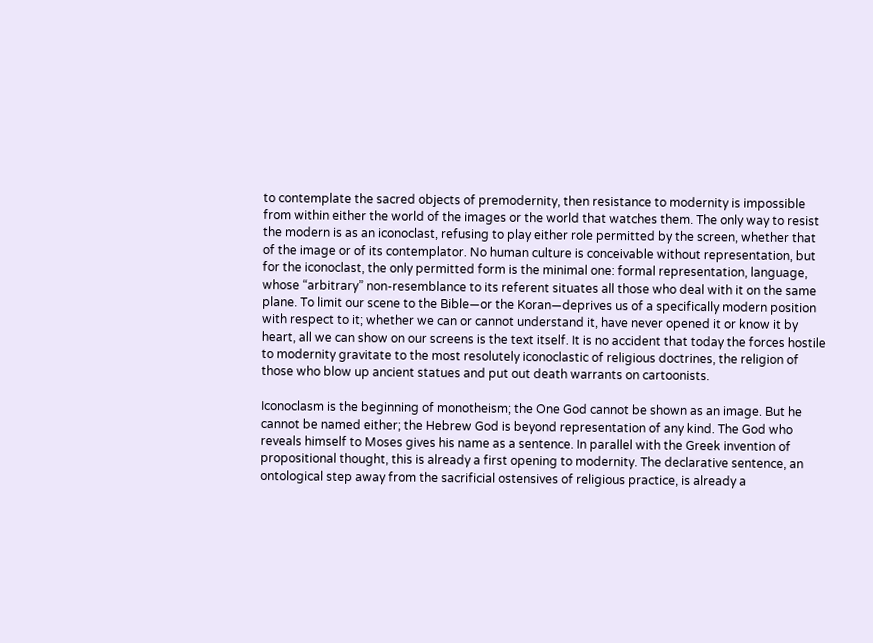to contemplate the sacred objects of premodernity, then resistance to modernity is impossible from within either the world of the images or the world that watches them. The only way to resist the modern is as an iconoclast, refusing to play either role permitted by the screen, whether that of the image or of its contemplator. No human culture is conceivable without representation, but for the iconoclast, the only permitted form is the minimal one: formal representation, language, whose “arbitrary” non-resemblance to its referent situates all those who deal with it on the same plane. To limit our scene to the Bible—or the Koran—deprives us of a specifically modern position with respect to it; whether we can or cannot understand it, have never opened it or know it by heart, all we can show on our screens is the text itself. It is no accident that today the forces hostile to modernity gravitate to the most resolutely iconoclastic of religious doctrines, the religion of those who blow up ancient statues and put out death warrants on cartoonists.

Iconoclasm is the beginning of monotheism; the One God cannot be shown as an image. But he cannot be named either; the Hebrew God is beyond representation of any kind. The God who reveals himself to Moses gives his name as a sentence. In parallel with the Greek invention of propositional thought, this is already a first opening to modernity. The declarative sentence, an ontological step away from the sacrificial ostensives of religious practice, is already a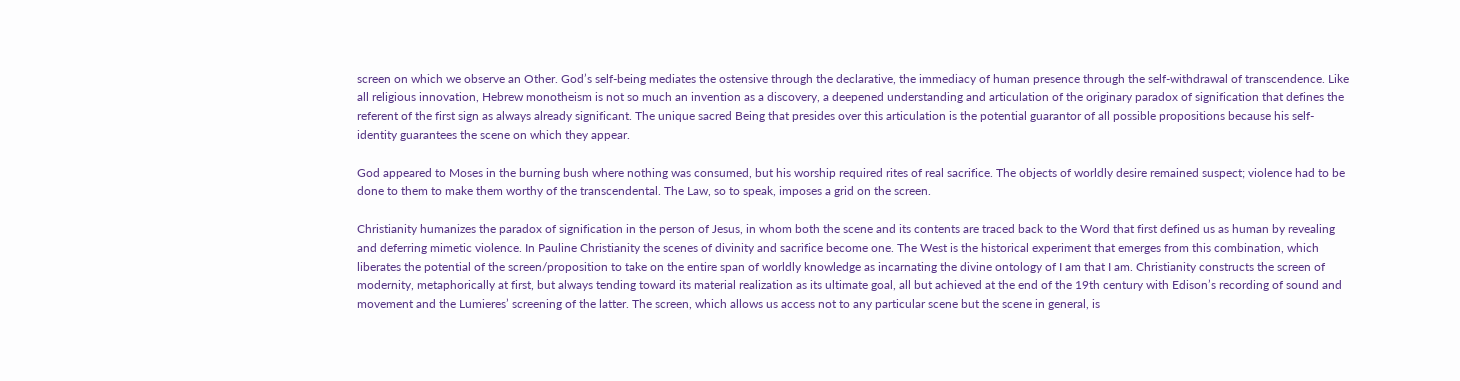screen on which we observe an Other. God’s self-being mediates the ostensive through the declarative, the immediacy of human presence through the self-withdrawal of transcendence. Like all religious innovation, Hebrew monotheism is not so much an invention as a discovery, a deepened understanding and articulation of the originary paradox of signification that defines the referent of the first sign as always already significant. The unique sacred Being that presides over this articulation is the potential guarantor of all possible propositions because his self-identity guarantees the scene on which they appear.

God appeared to Moses in the burning bush where nothing was consumed, but his worship required rites of real sacrifice. The objects of worldly desire remained suspect; violence had to be done to them to make them worthy of the transcendental. The Law, so to speak, imposes a grid on the screen.

Christianity humanizes the paradox of signification in the person of Jesus, in whom both the scene and its contents are traced back to the Word that first defined us as human by revealing and deferring mimetic violence. In Pauline Christianity the scenes of divinity and sacrifice become one. The West is the historical experiment that emerges from this combination, which liberates the potential of the screen/proposition to take on the entire span of worldly knowledge as incarnating the divine ontology of I am that I am. Christianity constructs the screen of modernity, metaphorically at first, but always tending toward its material realization as its ultimate goal, all but achieved at the end of the 19th century with Edison’s recording of sound and movement and the Lumieres’ screening of the latter. The screen, which allows us access not to any particular scene but the scene in general, is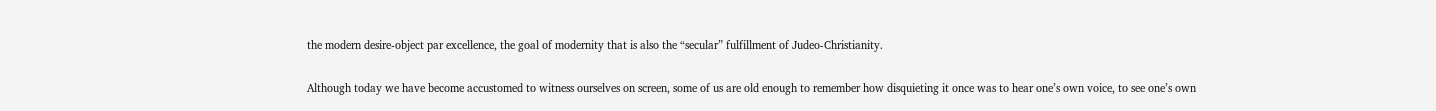the modern desire-object par excellence, the goal of modernity that is also the “secular” fulfillment of Judeo-Christianity.

Although today we have become accustomed to witness ourselves on screen, some of us are old enough to remember how disquieting it once was to hear one’s own voice, to see one’s own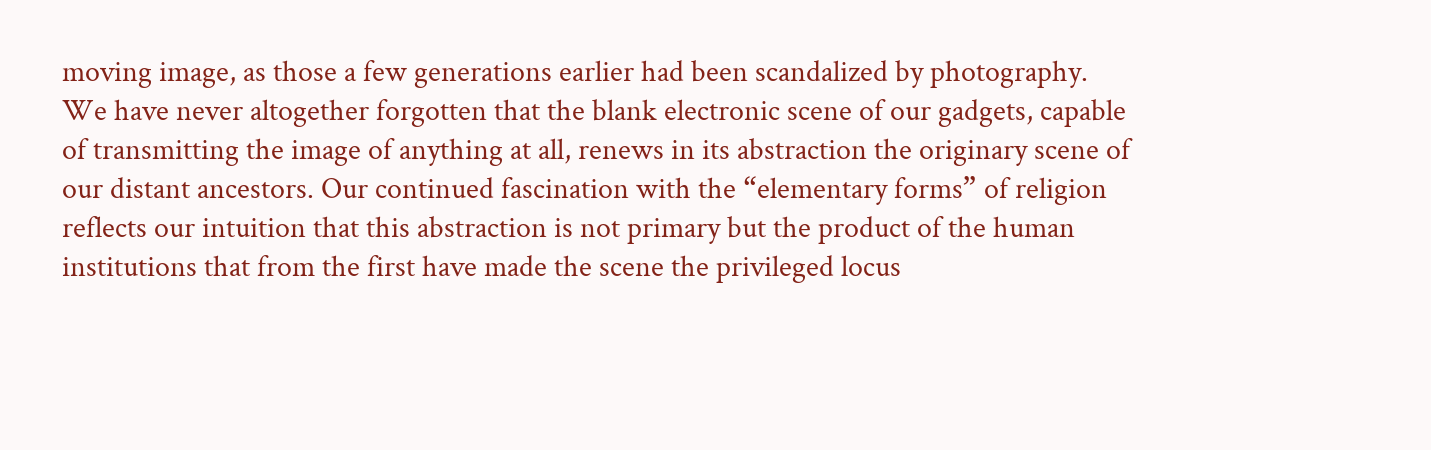moving image, as those a few generations earlier had been scandalized by photography. We have never altogether forgotten that the blank electronic scene of our gadgets, capable of transmitting the image of anything at all, renews in its abstraction the originary scene of our distant ancestors. Our continued fascination with the “elementary forms” of religion reflects our intuition that this abstraction is not primary but the product of the human institutions that from the first have made the scene the privileged locus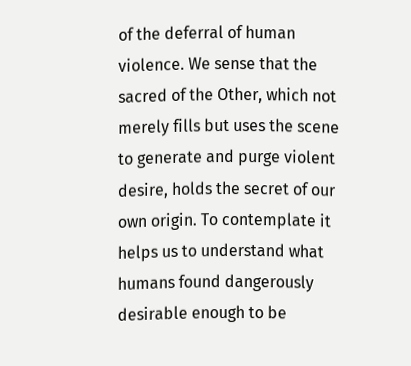of the deferral of human violence. We sense that the sacred of the Other, which not merely fills but uses the scene to generate and purge violent desire, holds the secret of our own origin. To contemplate it helps us to understand what humans found dangerously desirable enough to be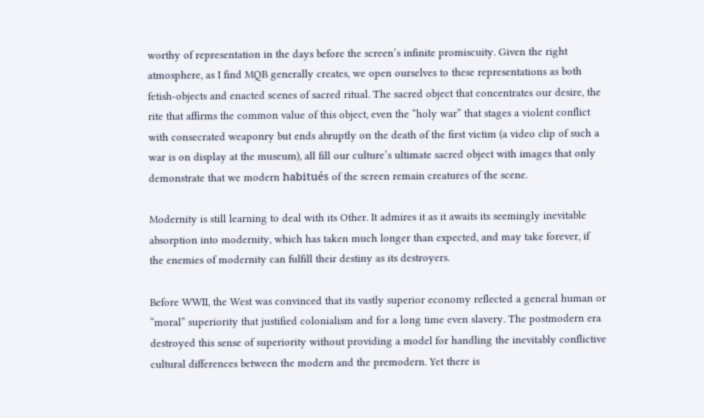worthy of representation in the days before the screen’s infinite promiscuity. Given the right atmosphere, as I find MQB generally creates, we open ourselves to these representations as both fetish-objects and enacted scenes of sacred ritual. The sacred object that concentrates our desire, the rite that affirms the common value of this object, even the “holy war” that stages a violent conflict with consecrated weaponry but ends abruptly on the death of the first victim (a video clip of such a war is on display at the museum), all fill our culture’s ultimate sacred object with images that only demonstrate that we modern habitués of the screen remain creatures of the scene.

Modernity is still learning to deal with its Other. It admires it as it awaits its seemingly inevitable absorption into modernity, which has taken much longer than expected, and may take forever, if the enemies of modernity can fulfill their destiny as its destroyers.

Before WWII, the West was convinced that its vastly superior economy reflected a general human or “moral” superiority that justified colonialism and for a long time even slavery. The postmodern era destroyed this sense of superiority without providing a model for handling the inevitably conflictive cultural differences between the modern and the premodern. Yet there is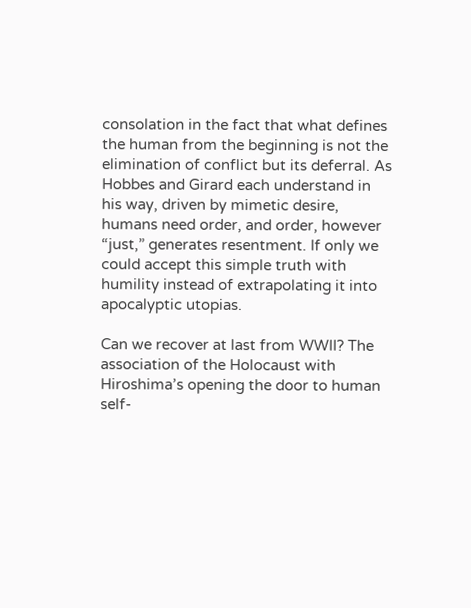consolation in the fact that what defines the human from the beginning is not the elimination of conflict but its deferral. As Hobbes and Girard each understand in his way, driven by mimetic desire, humans need order, and order, however “just,” generates resentment. If only we could accept this simple truth with humility instead of extrapolating it into apocalyptic utopias.

Can we recover at last from WWII? The association of the Holocaust with Hiroshima’s opening the door to human self-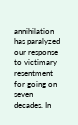annihilation has paralyzed our response to victimary resentment for going on seven decades. In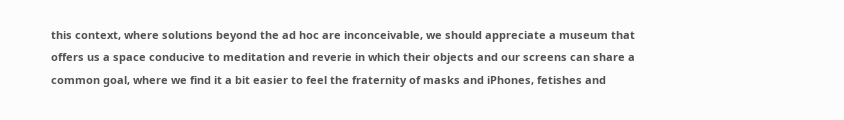this context, where solutions beyond the ad hoc are inconceivable, we should appreciate a museum that offers us a space conducive to meditation and reverie in which their objects and our screens can share a common goal, where we find it a bit easier to feel the fraternity of masks and iPhones, fetishes and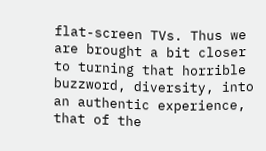flat-screen TVs. Thus we are brought a bit closer to turning that horrible buzzword, diversity, into an authentic experience, that of the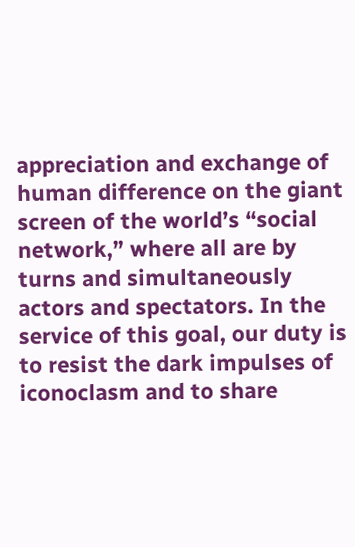appreciation and exchange of human difference on the giant screen of the world’s “social network,” where all are by turns and simultaneously actors and spectators. In the service of this goal, our duty is to resist the dark impulses of iconoclasm and to share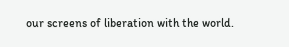our screens of liberation with the world.